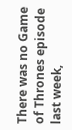There was no Game of Thrones episode last week,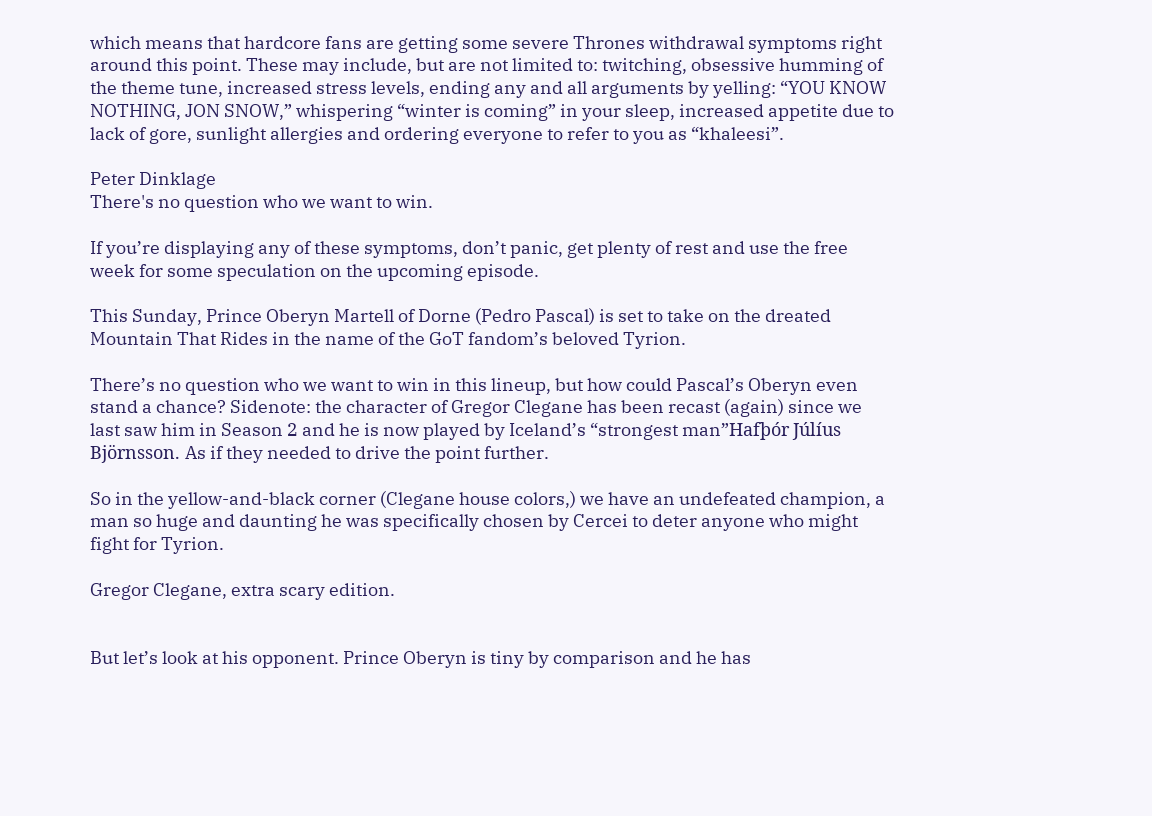which means that hardcore fans are getting some severe Thrones withdrawal symptoms right around this point. These may include, but are not limited to: twitching, obsessive humming of the theme tune, increased stress levels, ending any and all arguments by yelling: “YOU KNOW NOTHING, JON SNOW,” whispering “winter is coming” in your sleep, increased appetite due to lack of gore, sunlight allergies and ordering everyone to refer to you as “khaleesi”.

Peter Dinklage
There's no question who we want to win.

If you’re displaying any of these symptoms, don’t panic, get plenty of rest and use the free week for some speculation on the upcoming episode.

This Sunday, Prince Oberyn Martell of Dorne (Pedro Pascal) is set to take on the dreated Mountain That Rides in the name of the GoT fandom’s beloved Tyrion.

There’s no question who we want to win in this lineup, but how could Pascal’s Oberyn even stand a chance? Sidenote: the character of Gregor Clegane has been recast (again) since we last saw him in Season 2 and he is now played by Iceland’s “strongest man”Hafþór Júlíus Björnsson. As if they needed to drive the point further.

So in the yellow-and-black corner (Clegane house colors,) we have an undefeated champion, a man so huge and daunting he was specifically chosen by Cercei to deter anyone who might fight for Tyrion.

Gregor Clegane, extra scary edition.


But let’s look at his opponent. Prince Oberyn is tiny by comparison and he has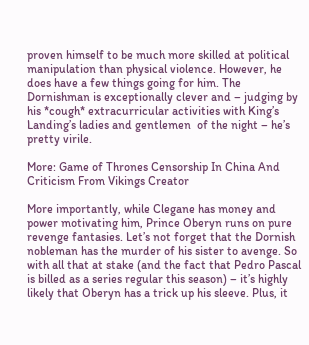proven himself to be much more skilled at political manipulation than physical violence. However, he does have a few things going for him. The Dornishman is exceptionally clever and – judging by his *cough* extracurricular activities with King’s Landing’s ladies and gentlemen  of the night – he’s pretty virile.

More: Game of Thrones Censorship In China And Criticism From Vikings Creator

More importantly, while Clegane has money and power motivating him, Prince Oberyn runs on pure revenge fantasies. Let’s not forget that the Dornish nobleman has the murder of his sister to avenge. So with all that at stake (and the fact that Pedro Pascal is billed as a series regular this season) – it’s highly likely that Oberyn has a trick up his sleeve. Plus, it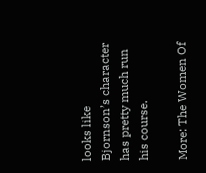looks like Bjornson’s character has pretty much run his course.

More: The Women Of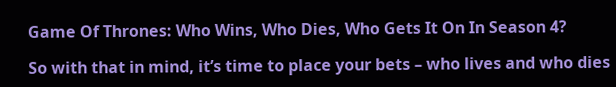Game Of Thrones: Who Wins, Who Dies, Who Gets It On In Season 4?

So with that in mind, it’s time to place your bets – who lives and who dies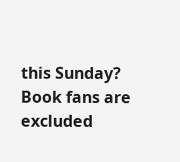this Sunday? Book fans are excluded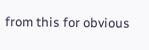from this for obvious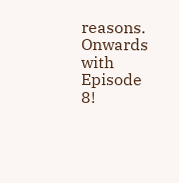reasons. Onwards with Episode 8!